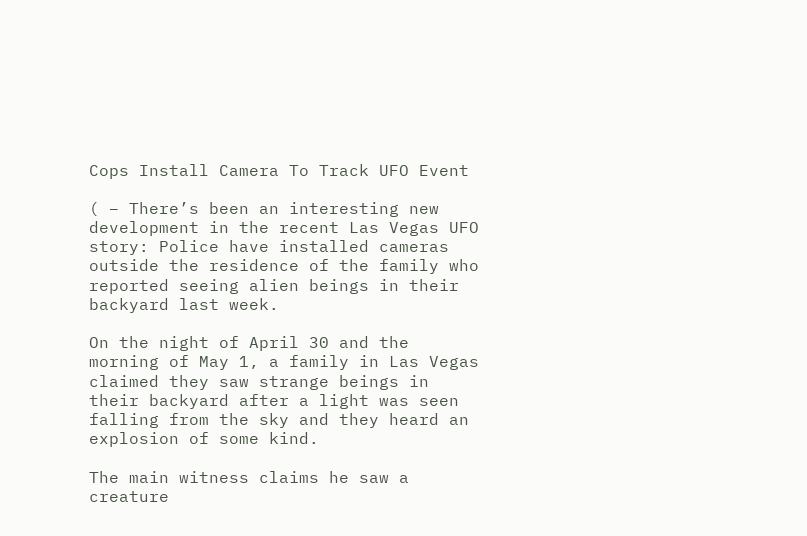Cops Install Camera To Track UFO Event

( – There’s been an interesting new development in the recent Las Vegas UFO story: Police have installed cameras outside the residence of the family who reported seeing alien beings in their backyard last week.

On the night of April 30 and the morning of May 1, a family in Las Vegas claimed they saw strange beings in their backyard after a light was seen falling from the sky and they heard an explosion of some kind.

The main witness claims he saw a creature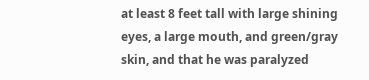at least 8 feet tall with large shining eyes, a large mouth, and green/gray skin, and that he was paralyzed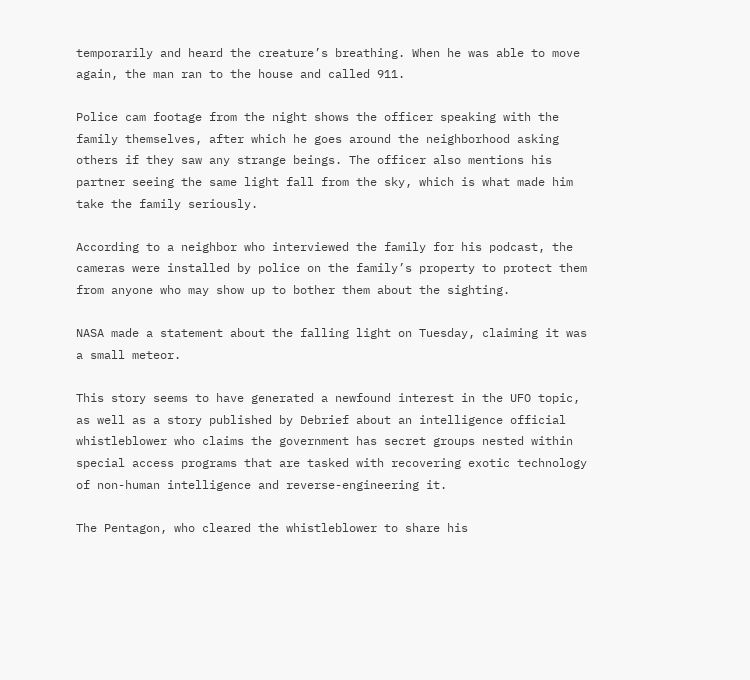temporarily and heard the creature’s breathing. When he was able to move again, the man ran to the house and called 911.

Police cam footage from the night shows the officer speaking with the family themselves, after which he goes around the neighborhood asking others if they saw any strange beings. The officer also mentions his partner seeing the same light fall from the sky, which is what made him take the family seriously.

According to a neighbor who interviewed the family for his podcast, the cameras were installed by police on the family’s property to protect them from anyone who may show up to bother them about the sighting.

NASA made a statement about the falling light on Tuesday, claiming it was a small meteor.

This story seems to have generated a newfound interest in the UFO topic, as well as a story published by Debrief about an intelligence official whistleblower who claims the government has secret groups nested within special access programs that are tasked with recovering exotic technology of non-human intelligence and reverse-engineering it.

The Pentagon, who cleared the whistleblower to share his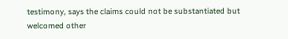testimony, says the claims could not be substantiated but welcomed other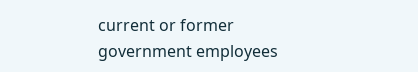current or former government employees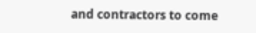and contractors to come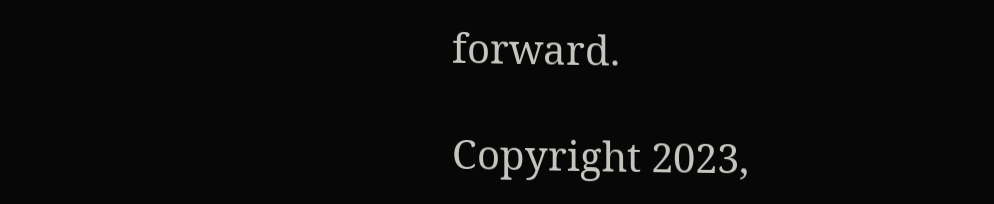forward.

Copyright 2023,